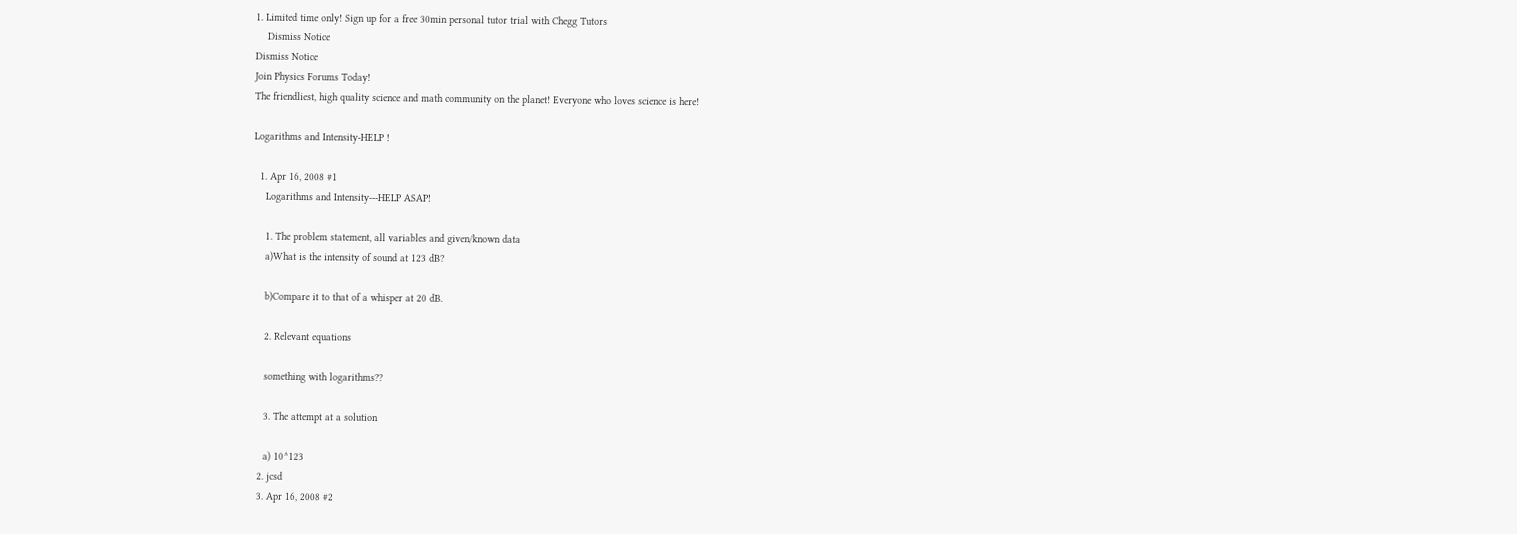1. Limited time only! Sign up for a free 30min personal tutor trial with Chegg Tutors
    Dismiss Notice
Dismiss Notice
Join Physics Forums Today!
The friendliest, high quality science and math community on the planet! Everyone who loves science is here!

Logarithms and Intensity-HELP !

  1. Apr 16, 2008 #1
    Logarithms and Intensity---HELP ASAP!

    1. The problem statement, all variables and given/known data
    a)What is the intensity of sound at 123 dB?

    b)Compare it to that of a whisper at 20 dB.

    2. Relevant equations

    something with logarithms??

    3. The attempt at a solution

    a) 10^123
  2. jcsd
  3. Apr 16, 2008 #2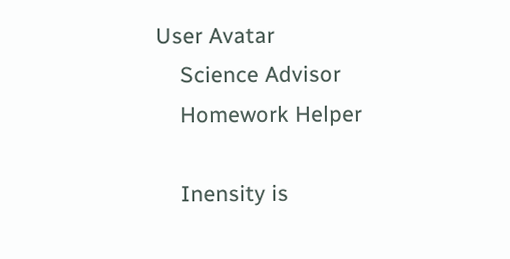User Avatar
    Science Advisor
    Homework Helper

    Inensity is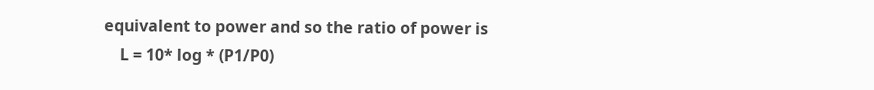equivalent to power and so the ratio of power is
    L = 10* log * (P1/P0)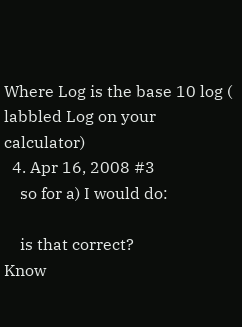Where Log is the base 10 log ( labbled Log on your calculator)
  4. Apr 16, 2008 #3
    so for a) I would do:

    is that correct?
Know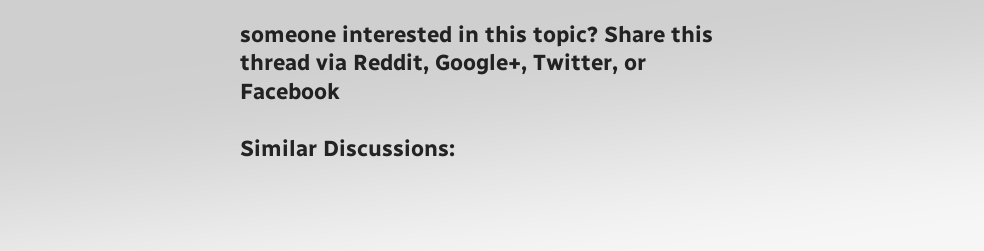someone interested in this topic? Share this thread via Reddit, Google+, Twitter, or Facebook

Similar Discussions: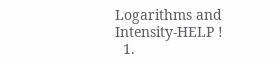Logarithms and Intensity-HELP !
  1.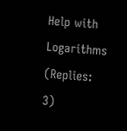Help with Logarithms (Replies: 3)